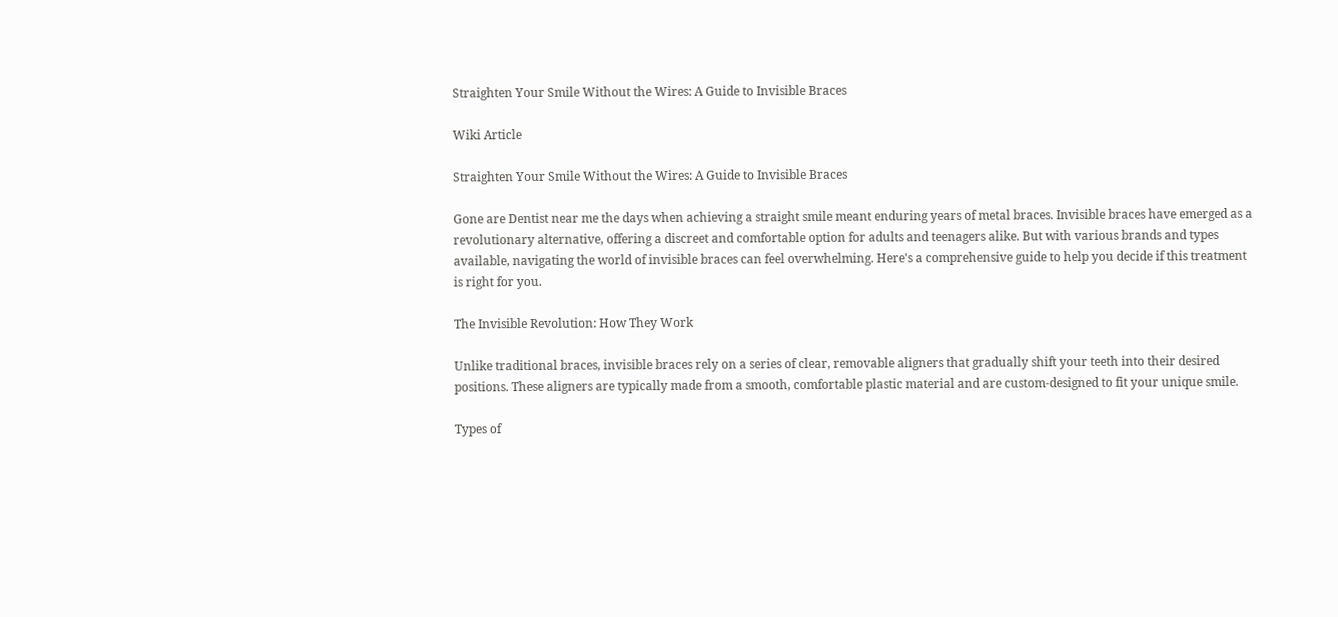Straighten Your Smile Without the Wires: A Guide to Invisible Braces

Wiki Article

Straighten Your Smile Without the Wires: A Guide to Invisible Braces

Gone are Dentist near me the days when achieving a straight smile meant enduring years of metal braces. Invisible braces have emerged as a revolutionary alternative, offering a discreet and comfortable option for adults and teenagers alike. But with various brands and types available, navigating the world of invisible braces can feel overwhelming. Here's a comprehensive guide to help you decide if this treatment is right for you.

The Invisible Revolution: How They Work

Unlike traditional braces, invisible braces rely on a series of clear, removable aligners that gradually shift your teeth into their desired positions. These aligners are typically made from a smooth, comfortable plastic material and are custom-designed to fit your unique smile.

Types of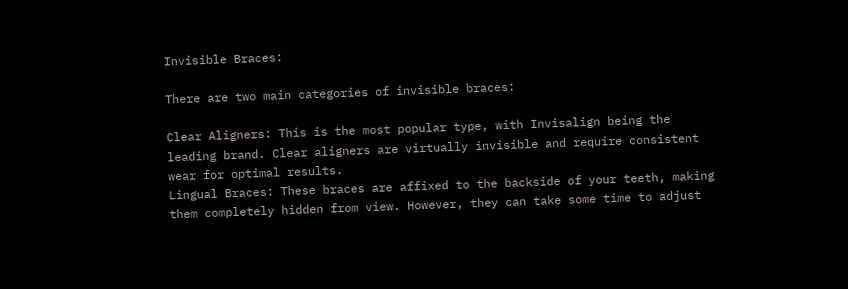Invisible Braces:

There are two main categories of invisible braces:

Clear Aligners: This is the most popular type, with Invisalign being the leading brand. Clear aligners are virtually invisible and require consistent wear for optimal results.
Lingual Braces: These braces are affixed to the backside of your teeth, making them completely hidden from view. However, they can take some time to adjust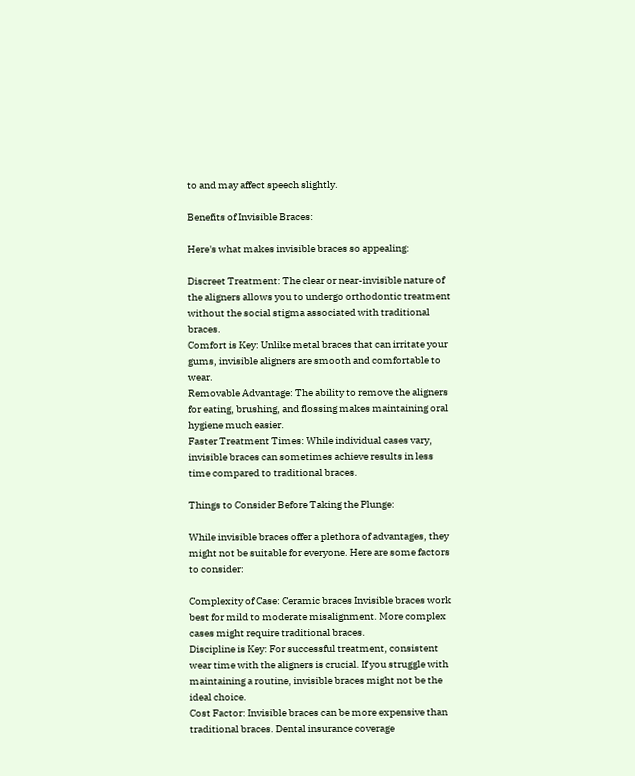to and may affect speech slightly.

Benefits of Invisible Braces:

Here's what makes invisible braces so appealing:

Discreet Treatment: The clear or near-invisible nature of the aligners allows you to undergo orthodontic treatment without the social stigma associated with traditional braces.
Comfort is Key: Unlike metal braces that can irritate your gums, invisible aligners are smooth and comfortable to wear.
Removable Advantage: The ability to remove the aligners for eating, brushing, and flossing makes maintaining oral hygiene much easier.
Faster Treatment Times: While individual cases vary, invisible braces can sometimes achieve results in less time compared to traditional braces.

Things to Consider Before Taking the Plunge:

While invisible braces offer a plethora of advantages, they might not be suitable for everyone. Here are some factors to consider:

Complexity of Case: Ceramic braces Invisible braces work best for mild to moderate misalignment. More complex cases might require traditional braces.
Discipline is Key: For successful treatment, consistent wear time with the aligners is crucial. If you struggle with maintaining a routine, invisible braces might not be the ideal choice.
Cost Factor: Invisible braces can be more expensive than traditional braces. Dental insurance coverage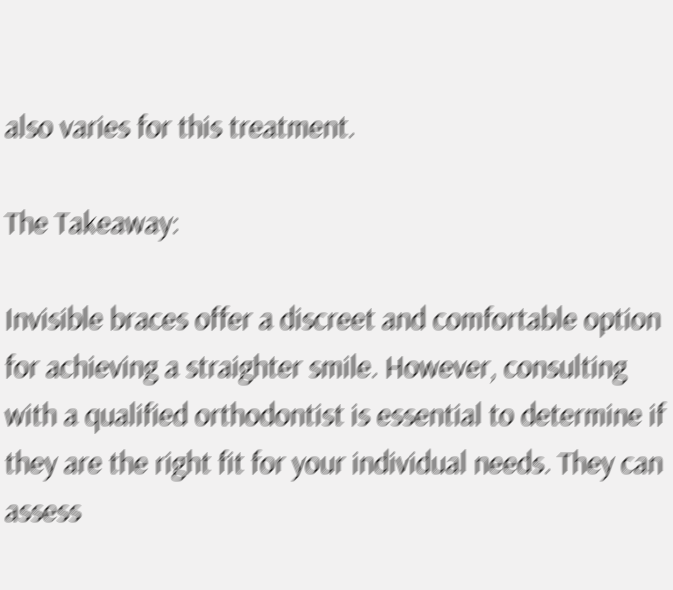also varies for this treatment.

The Takeaway:

Invisible braces offer a discreet and comfortable option for achieving a straighter smile. However, consulting with a qualified orthodontist is essential to determine if they are the right fit for your individual needs. They can assess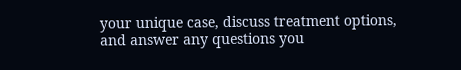your unique case, discuss treatment options, and answer any questions you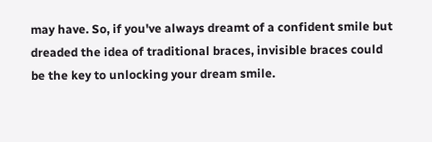may have. So, if you've always dreamt of a confident smile but dreaded the idea of traditional braces, invisible braces could be the key to unlocking your dream smile.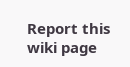Report this wiki page